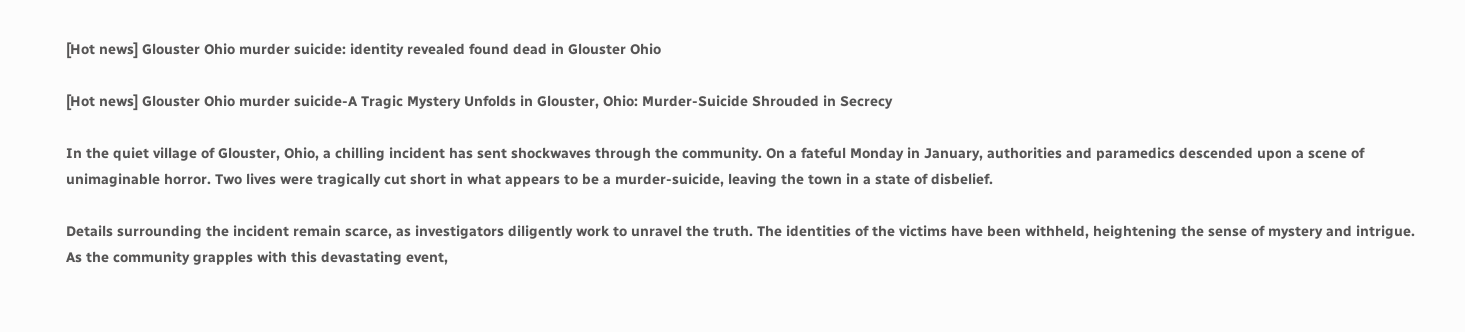[Hot news] Glouster Ohio murder suicide: identity revealed found dead in Glouster Ohio

[Hot news] Glouster Ohio murder suicide-A Tragic Mystery Unfolds in Glouster, Ohio: Murder-Suicide Shrouded in Secrecy

In the quiet village of Glouster, Ohio, a chilling incident has sent shockwaves through the community. On a fateful Monday in January, authorities and paramedics descended upon a scene of unimaginable horror. Two lives were tragically cut short in what appears to be a murder-suicide, leaving the town in a state of disbelief.

Details surrounding the incident remain scarce, as investigators diligently work to unravel the truth. The identities of the victims have been withheld, heightening the sense of mystery and intrigue. As the community grapples with this devastating event,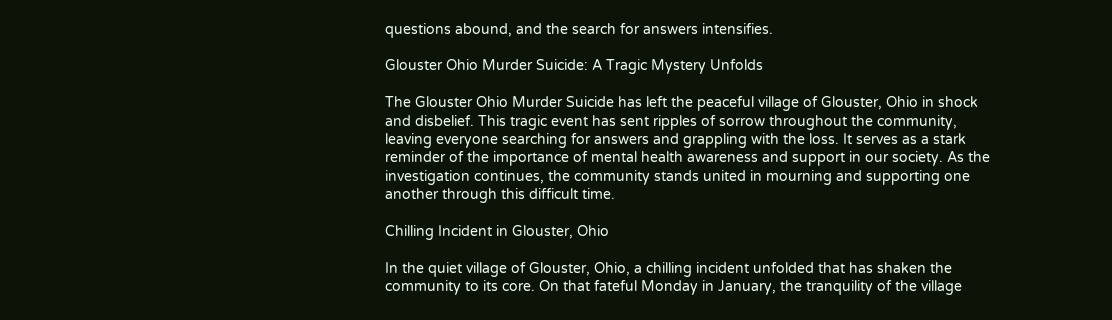questions abound, and the search for answers intensifies.

Glouster Ohio Murder Suicide: A Tragic Mystery Unfolds

The Glouster Ohio Murder Suicide has left the peaceful village of Glouster, Ohio in shock and disbelief. This tragic event has sent ripples of sorrow throughout the community, leaving everyone searching for answers and grappling with the loss. It serves as a stark reminder of the importance of mental health awareness and support in our society. As the investigation continues, the community stands united in mourning and supporting one another through this difficult time.

Chilling Incident in Glouster, Ohio

In the quiet village of Glouster, Ohio, a chilling incident unfolded that has shaken the community to its core. On that fateful Monday in January, the tranquility of the village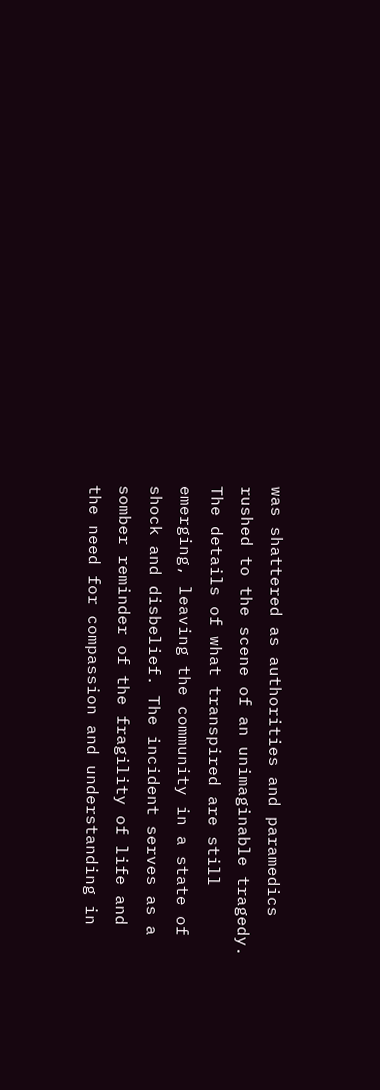was shattered as authorities and paramedics rushed to the scene of an unimaginable tragedy. The details of what transpired are still emerging, leaving the community in a state of shock and disbelief. The incident serves as a somber reminder of the fragility of life and the need for compassion and understanding in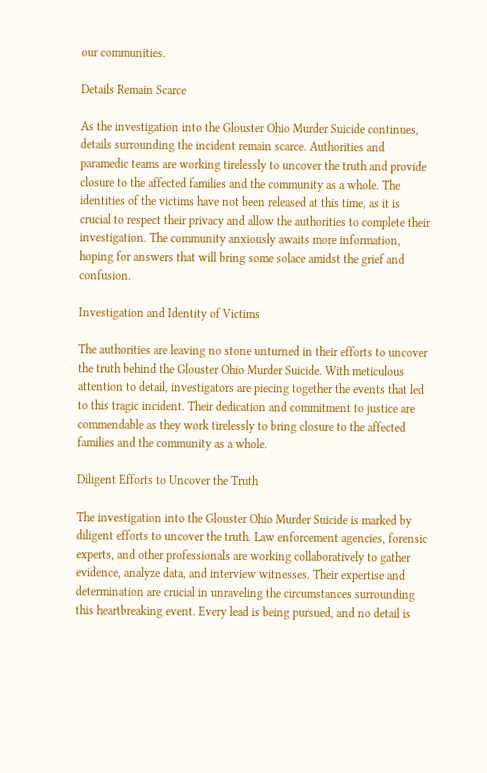our communities.

Details Remain Scarce

As the investigation into the Glouster Ohio Murder Suicide continues, details surrounding the incident remain scarce. Authorities and paramedic teams are working tirelessly to uncover the truth and provide closure to the affected families and the community as a whole. The identities of the victims have not been released at this time, as it is crucial to respect their privacy and allow the authorities to complete their investigation. The community anxiously awaits more information, hoping for answers that will bring some solace amidst the grief and confusion.

Investigation and Identity of Victims

The authorities are leaving no stone unturned in their efforts to uncover the truth behind the Glouster Ohio Murder Suicide. With meticulous attention to detail, investigators are piecing together the events that led to this tragic incident. Their dedication and commitment to justice are commendable as they work tirelessly to bring closure to the affected families and the community as a whole.

Diligent Efforts to Uncover the Truth

The investigation into the Glouster Ohio Murder Suicide is marked by diligent efforts to uncover the truth. Law enforcement agencies, forensic experts, and other professionals are working collaboratively to gather evidence, analyze data, and interview witnesses. Their expertise and determination are crucial in unraveling the circumstances surrounding this heartbreaking event. Every lead is being pursued, and no detail is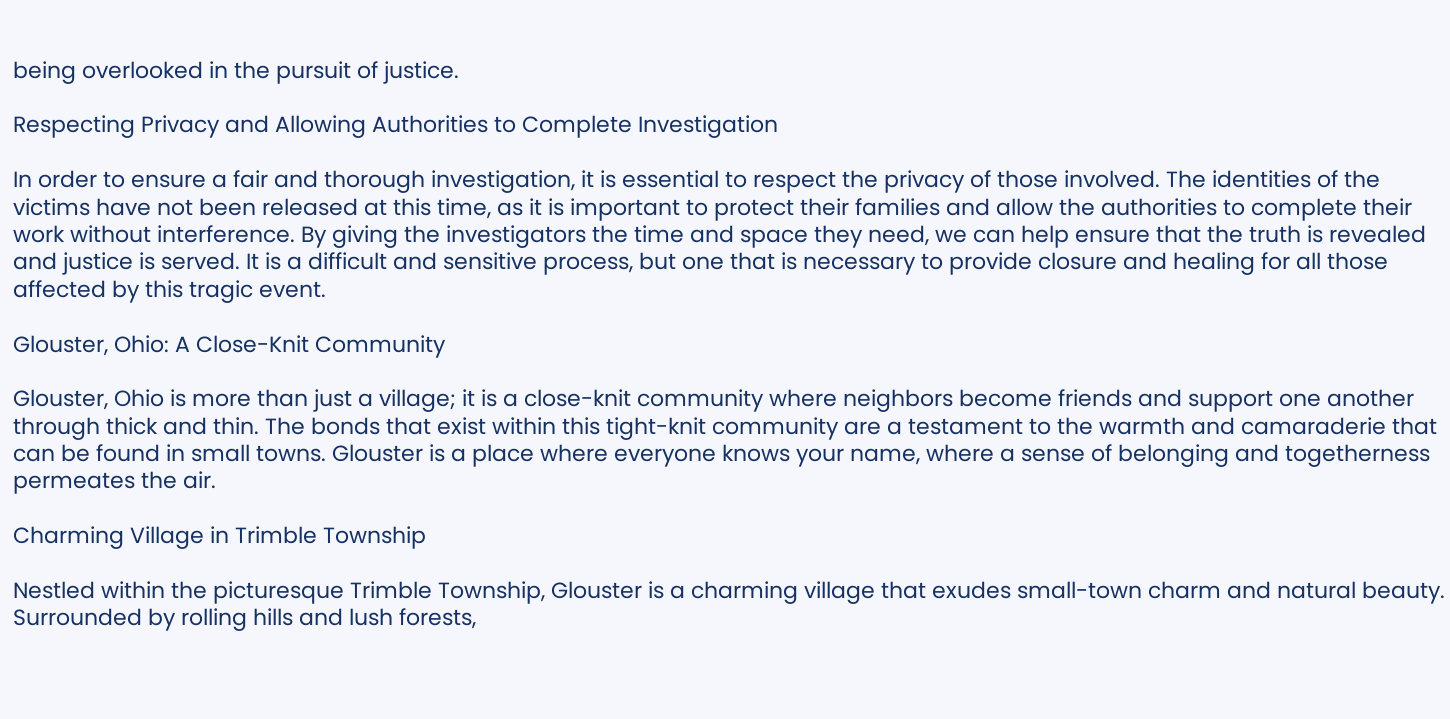being overlooked in the pursuit of justice.

Respecting Privacy and Allowing Authorities to Complete Investigation

In order to ensure a fair and thorough investigation, it is essential to respect the privacy of those involved. The identities of the victims have not been released at this time, as it is important to protect their families and allow the authorities to complete their work without interference. By giving the investigators the time and space they need, we can help ensure that the truth is revealed and justice is served. It is a difficult and sensitive process, but one that is necessary to provide closure and healing for all those affected by this tragic event.

Glouster, Ohio: A Close-Knit Community

Glouster, Ohio is more than just a village; it is a close-knit community where neighbors become friends and support one another through thick and thin. The bonds that exist within this tight-knit community are a testament to the warmth and camaraderie that can be found in small towns. Glouster is a place where everyone knows your name, where a sense of belonging and togetherness permeates the air.

Charming Village in Trimble Township

Nestled within the picturesque Trimble Township, Glouster is a charming village that exudes small-town charm and natural beauty. Surrounded by rolling hills and lush forests,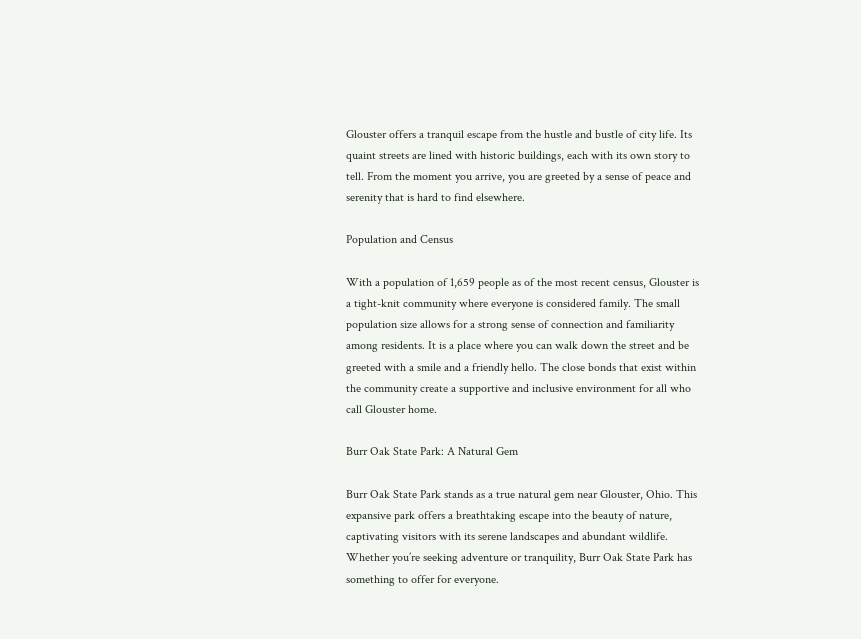Glouster offers a tranquil escape from the hustle and bustle of city life. Its quaint streets are lined with historic buildings, each with its own story to tell. From the moment you arrive, you are greeted by a sense of peace and serenity that is hard to find elsewhere.

Population and Census

With a population of 1,659 people as of the most recent census, Glouster is a tight-knit community where everyone is considered family. The small population size allows for a strong sense of connection and familiarity among residents. It is a place where you can walk down the street and be greeted with a smile and a friendly hello. The close bonds that exist within the community create a supportive and inclusive environment for all who call Glouster home.

Burr Oak State Park: A Natural Gem

Burr Oak State Park stands as a true natural gem near Glouster, Ohio. This expansive park offers a breathtaking escape into the beauty of nature, captivating visitors with its serene landscapes and abundant wildlife. Whether you’re seeking adventure or tranquility, Burr Oak State Park has something to offer for everyone.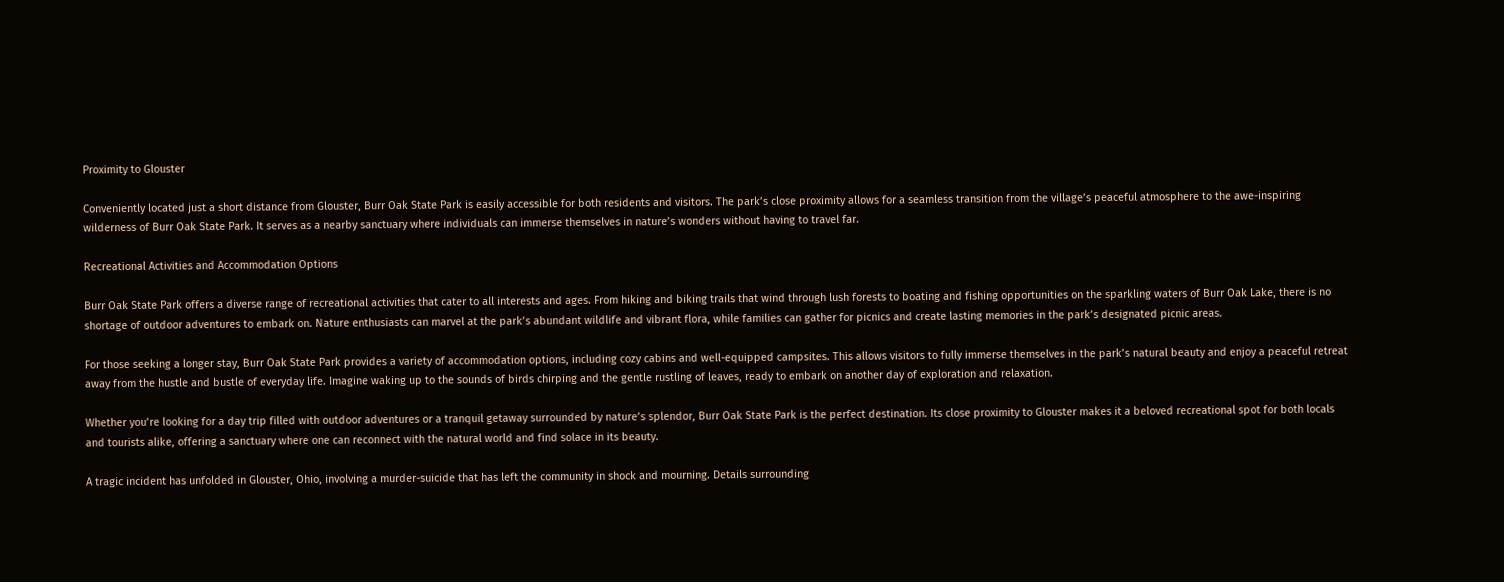Proximity to Glouster

Conveniently located just a short distance from Glouster, Burr Oak State Park is easily accessible for both residents and visitors. The park’s close proximity allows for a seamless transition from the village’s peaceful atmosphere to the awe-inspiring wilderness of Burr Oak State Park. It serves as a nearby sanctuary where individuals can immerse themselves in nature’s wonders without having to travel far.

Recreational Activities and Accommodation Options

Burr Oak State Park offers a diverse range of recreational activities that cater to all interests and ages. From hiking and biking trails that wind through lush forests to boating and fishing opportunities on the sparkling waters of Burr Oak Lake, there is no shortage of outdoor adventures to embark on. Nature enthusiasts can marvel at the park’s abundant wildlife and vibrant flora, while families can gather for picnics and create lasting memories in the park’s designated picnic areas.

For those seeking a longer stay, Burr Oak State Park provides a variety of accommodation options, including cozy cabins and well-equipped campsites. This allows visitors to fully immerse themselves in the park’s natural beauty and enjoy a peaceful retreat away from the hustle and bustle of everyday life. Imagine waking up to the sounds of birds chirping and the gentle rustling of leaves, ready to embark on another day of exploration and relaxation.

Whether you’re looking for a day trip filled with outdoor adventures or a tranquil getaway surrounded by nature’s splendor, Burr Oak State Park is the perfect destination. Its close proximity to Glouster makes it a beloved recreational spot for both locals and tourists alike, offering a sanctuary where one can reconnect with the natural world and find solace in its beauty.

A tragic incident has unfolded in Glouster, Ohio, involving a murder-suicide that has left the community in shock and mourning. Details surrounding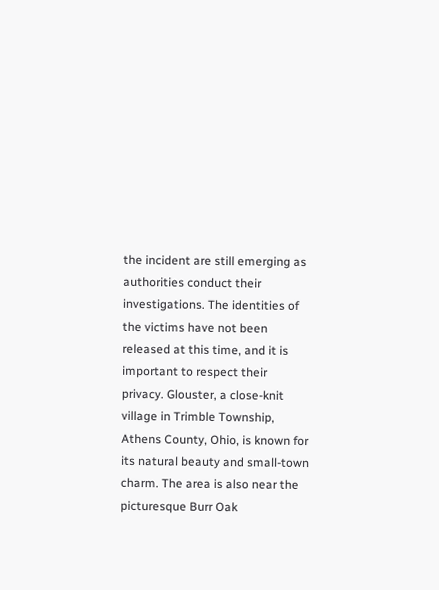the incident are still emerging as authorities conduct their investigations. The identities of the victims have not been released at this time, and it is important to respect their privacy. Glouster, a close-knit village in Trimble Township, Athens County, Ohio, is known for its natural beauty and small-town charm. The area is also near the picturesque Burr Oak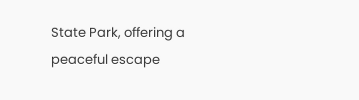State Park, offering a peaceful escape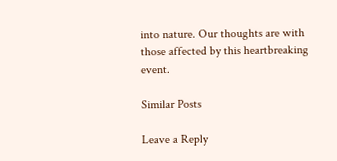into nature. Our thoughts are with those affected by this heartbreaking event.

Similar Posts

Leave a Reply